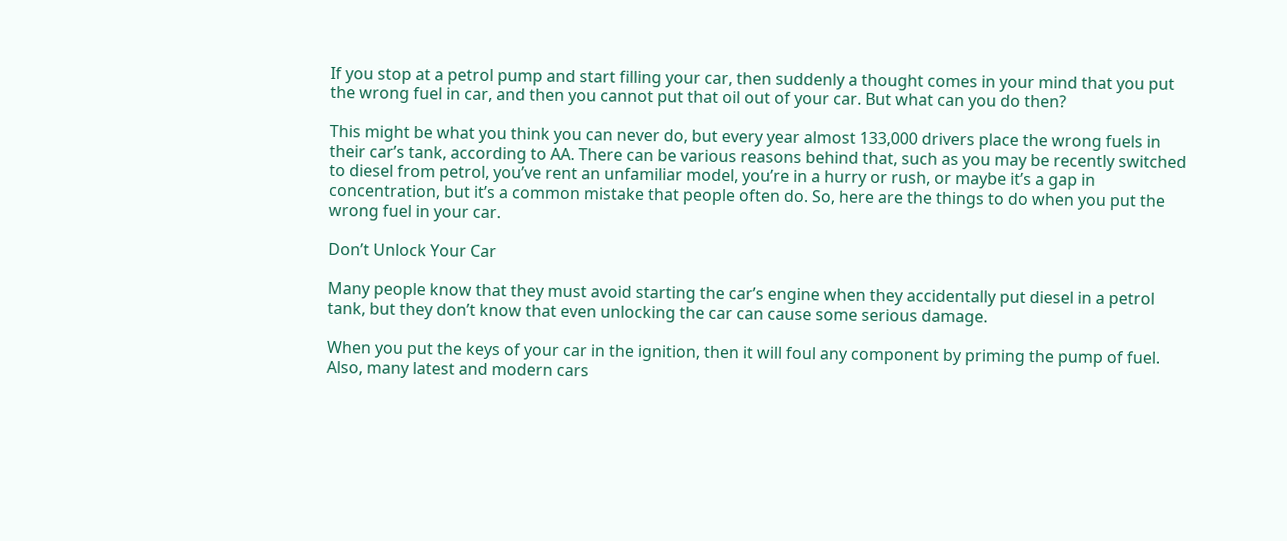If you stop at a petrol pump and start filling your car, then suddenly a thought comes in your mind that you put the wrong fuel in car, and then you cannot put that oil out of your car. But what can you do then?

This might be what you think you can never do, but every year almost 133,000 drivers place the wrong fuels in their car’s tank, according to AA. There can be various reasons behind that, such as you may be recently switched to diesel from petrol, you’ve rent an unfamiliar model, you’re in a hurry or rush, or maybe it’s a gap in concentration, but it’s a common mistake that people often do. So, here are the things to do when you put the wrong fuel in your car.

Don’t Unlock Your Car

Many people know that they must avoid starting the car’s engine when they accidentally put diesel in a petrol tank, but they don’t know that even unlocking the car can cause some serious damage.

When you put the keys of your car in the ignition, then it will foul any component by priming the pump of fuel. Also, many latest and modern cars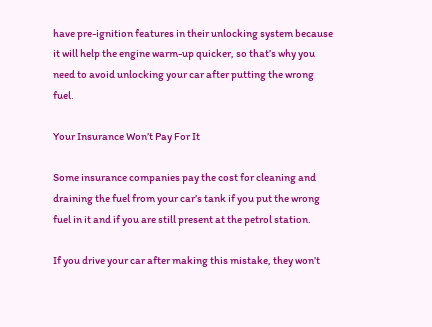have pre-ignition features in their unlocking system because it will help the engine warm-up quicker, so that’s why you need to avoid unlocking your car after putting the wrong fuel.

Your Insurance Won’t Pay For It

Some insurance companies pay the cost for cleaning and draining the fuel from your car’s tank if you put the wrong fuel in it and if you are still present at the petrol station.

If you drive your car after making this mistake, they won’t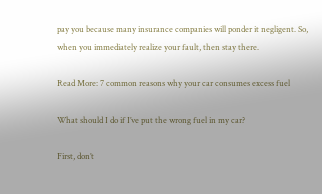pay you because many insurance companies will ponder it negligent. So, when you immediately realize your fault, then stay there.

Read More: 7 common reasons why your car consumes excess fuel

What should I do if I’ve put the wrong fuel in my car?

First, don’t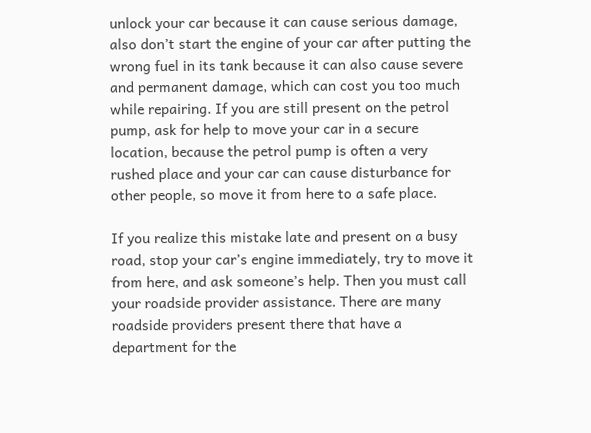unlock your car because it can cause serious damage, also don’t start the engine of your car after putting the wrong fuel in its tank because it can also cause severe and permanent damage, which can cost you too much while repairing. If you are still present on the petrol pump, ask for help to move your car in a secure location, because the petrol pump is often a very rushed place and your car can cause disturbance for other people, so move it from here to a safe place.

If you realize this mistake late and present on a busy road, stop your car’s engine immediately, try to move it from here, and ask someone’s help. Then you must call your roadside provider assistance. There are many roadside providers present there that have a department for the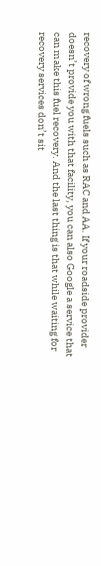recovery of wrong fuels such as RAC and AA. If your roadside provider doesn’t provide you with that facility, you can also Google a service that can make this fuel recovery. And the last thing is that while waiting for recovery services don’t sit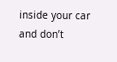inside your car and don’t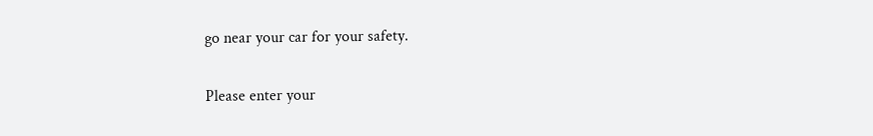go near your car for your safety.


Please enter your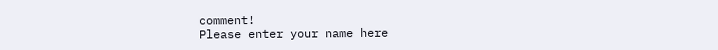comment!
Please enter your name here